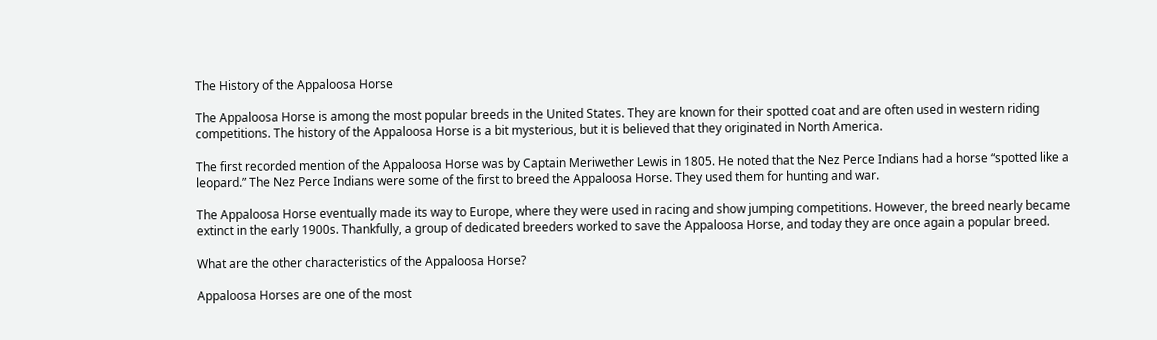The History of the Appaloosa Horse

The Appaloosa Horse is among the most popular breeds in the United States. They are known for their spotted coat and are often used in western riding competitions. The history of the Appaloosa Horse is a bit mysterious, but it is believed that they originated in North America.

The first recorded mention of the Appaloosa Horse was by Captain Meriwether Lewis in 1805. He noted that the Nez Perce Indians had a horse “spotted like a leopard.” The Nez Perce Indians were some of the first to breed the Appaloosa Horse. They used them for hunting and war.

The Appaloosa Horse eventually made its way to Europe, where they were used in racing and show jumping competitions. However, the breed nearly became extinct in the early 1900s. Thankfully, a group of dedicated breeders worked to save the Appaloosa Horse, and today they are once again a popular breed.

What are the other characteristics of the Appaloosa Horse?

Appaloosa Horses are one of the most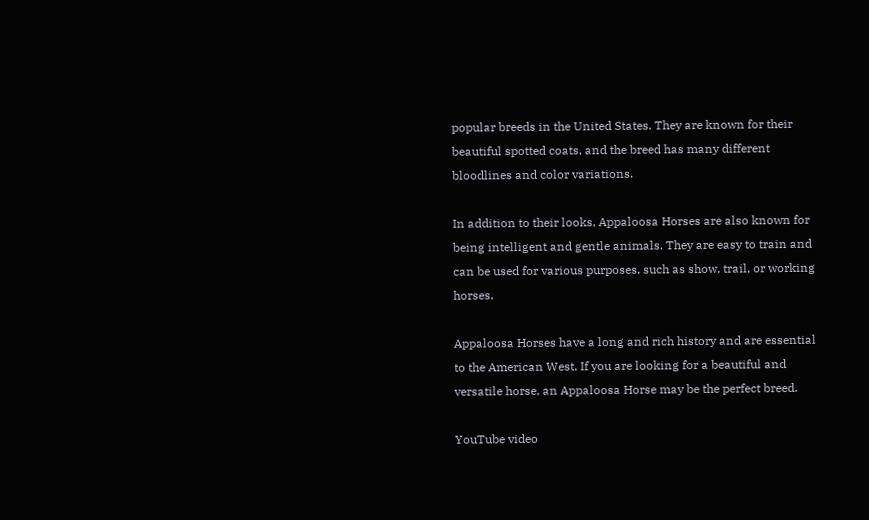popular breeds in the United States. They are known for their beautiful spotted coats, and the breed has many different bloodlines and color variations.

In addition to their looks, Appaloosa Horses are also known for being intelligent and gentle animals. They are easy to train and can be used for various purposes, such as show, trail, or working horses.

Appaloosa Horses have a long and rich history and are essential to the American West. If you are looking for a beautiful and versatile horse, an Appaloosa Horse may be the perfect breed.

YouTube video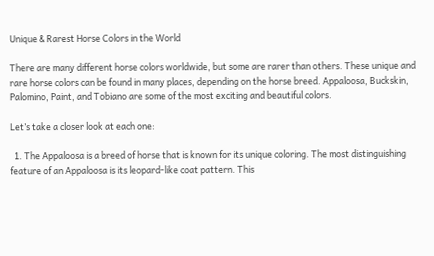Unique & Rarest Horse Colors in the World

There are many different horse colors worldwide, but some are rarer than others. These unique and rare horse colors can be found in many places, depending on the horse breed. Appaloosa, Buckskin, Palomino, Paint, and Tobiano are some of the most exciting and beautiful colors.

Let’s take a closer look at each one:

  1. The Appaloosa is a breed of horse that is known for its unique coloring. The most distinguishing feature of an Appaloosa is its leopard-like coat pattern. This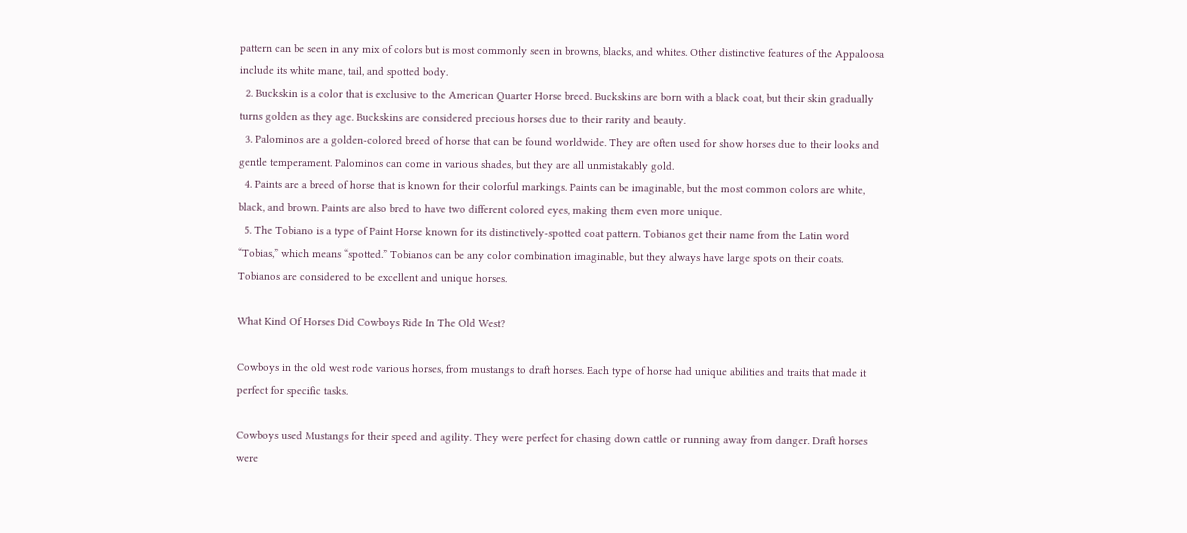pattern can be seen in any mix of colors but is most commonly seen in browns, blacks, and whites. Other distinctive features of the Appaloosa include its white mane, tail, and spotted body.
  2. Buckskin is a color that is exclusive to the American Quarter Horse breed. Buckskins are born with a black coat, but their skin gradually turns golden as they age. Buckskins are considered precious horses due to their rarity and beauty.
  3. Palominos are a golden-colored breed of horse that can be found worldwide. They are often used for show horses due to their looks and gentle temperament. Palominos can come in various shades, but they are all unmistakably gold.
  4. Paints are a breed of horse that is known for their colorful markings. Paints can be imaginable, but the most common colors are white, black, and brown. Paints are also bred to have two different colored eyes, making them even more unique.
  5. The Tobiano is a type of Paint Horse known for its distinctively-spotted coat pattern. Tobianos get their name from the Latin word “Tobias,” which means “spotted.” Tobianos can be any color combination imaginable, but they always have large spots on their coats. Tobianos are considered to be excellent and unique horses.

What Kind Of Horses Did Cowboys Ride In The Old West?

Cowboys in the old west rode various horses, from mustangs to draft horses. Each type of horse had unique abilities and traits that made it perfect for specific tasks.

Cowboys used Mustangs for their speed and agility. They were perfect for chasing down cattle or running away from danger. Draft horses were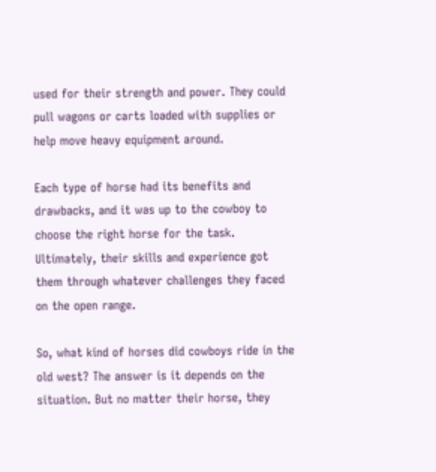used for their strength and power. They could pull wagons or carts loaded with supplies or help move heavy equipment around.

Each type of horse had its benefits and drawbacks, and it was up to the cowboy to choose the right horse for the task. Ultimately, their skills and experience got them through whatever challenges they faced on the open range.

So, what kind of horses did cowboys ride in the old west? The answer is it depends on the situation. But no matter their horse, they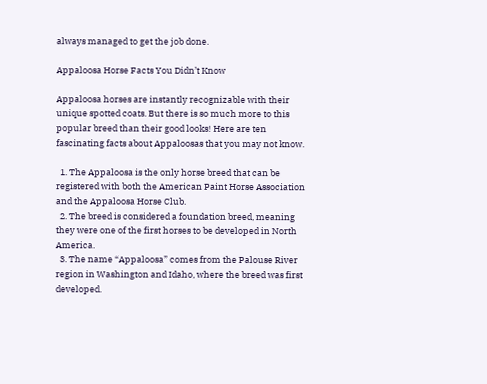always managed to get the job done.

Appaloosa Horse Facts You Didn’t Know

Appaloosa horses are instantly recognizable with their unique spotted coats. But there is so much more to this popular breed than their good looks! Here are ten fascinating facts about Appaloosas that you may not know.

  1. The Appaloosa is the only horse breed that can be registered with both the American Paint Horse Association and the Appaloosa Horse Club.
  2. The breed is considered a foundation breed, meaning they were one of the first horses to be developed in North America.
  3. The name “Appaloosa” comes from the Palouse River region in Washington and Idaho, where the breed was first developed.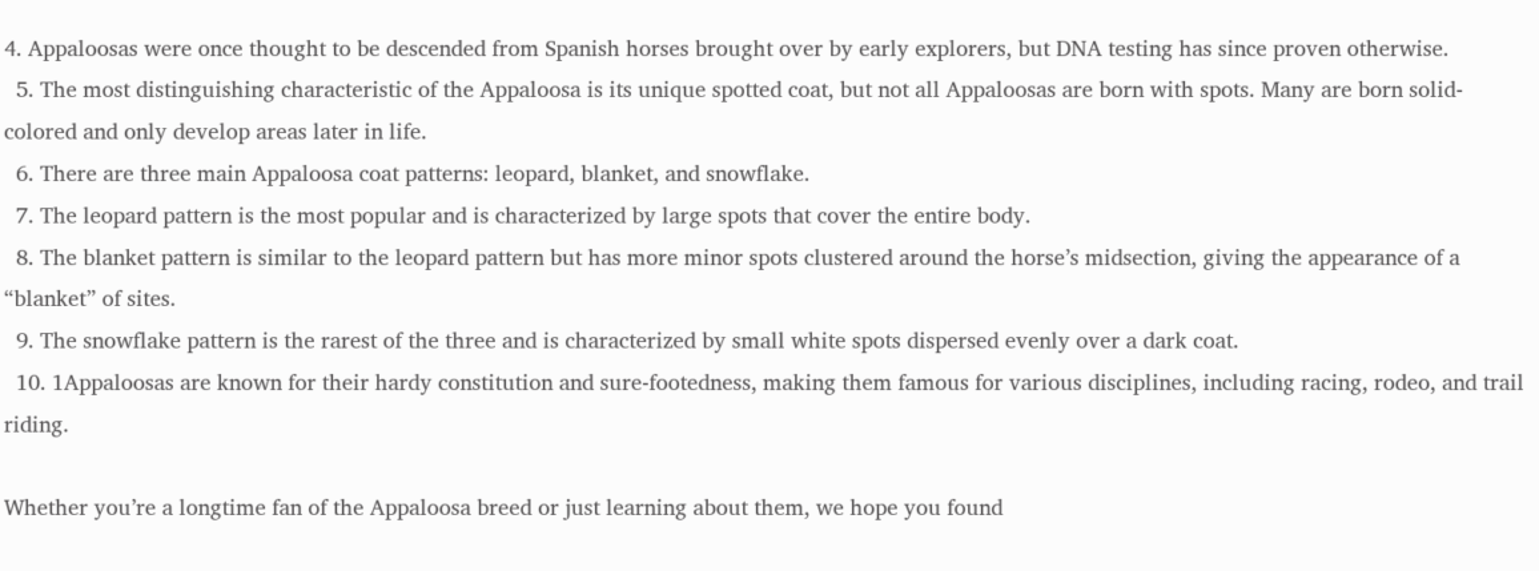4. Appaloosas were once thought to be descended from Spanish horses brought over by early explorers, but DNA testing has since proven otherwise.
  5. The most distinguishing characteristic of the Appaloosa is its unique spotted coat, but not all Appaloosas are born with spots. Many are born solid-colored and only develop areas later in life.
  6. There are three main Appaloosa coat patterns: leopard, blanket, and snowflake.
  7. The leopard pattern is the most popular and is characterized by large spots that cover the entire body.
  8. The blanket pattern is similar to the leopard pattern but has more minor spots clustered around the horse’s midsection, giving the appearance of a “blanket” of sites.
  9. The snowflake pattern is the rarest of the three and is characterized by small white spots dispersed evenly over a dark coat.
  10. 1Appaloosas are known for their hardy constitution and sure-footedness, making them famous for various disciplines, including racing, rodeo, and trail riding.

Whether you’re a longtime fan of the Appaloosa breed or just learning about them, we hope you found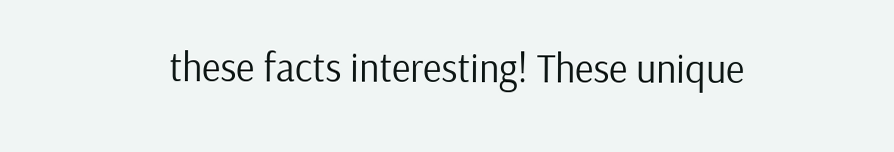these facts interesting! These unique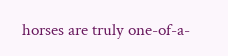horses are truly one-of-a-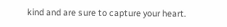kind and are sure to capture your heart.